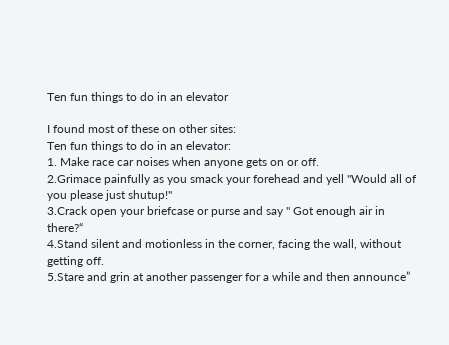Ten fun things to do in an elevator

I found most of these on other sites:
Ten fun things to do in an elevator:
1. Make race car noises when anyone gets on or off.
2.Grimace painfully as you smack your forehead and yell "Would all of you please just shutup!"
3.Crack open your briefcase or purse and say " Got enough air in there?“
4.Stand silent and motionless in the corner, facing the wall, without getting off.
5.Stare and grin at another passenger for a while and then announce”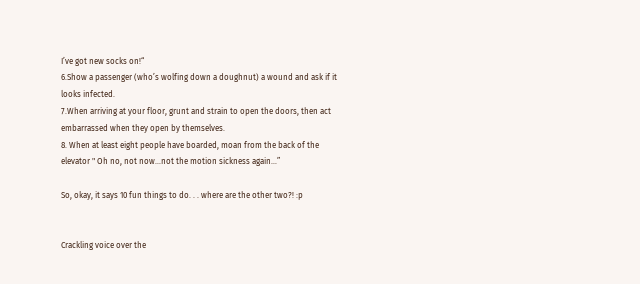I’ve got new socks on!“
6.Show a passenger (who’s wolfing down a doughnut) a wound and ask if it looks infected.
7.When arriving at your floor, grunt and strain to open the doors, then act embarrassed when they open by themselves.
8. When at least eight people have boarded, moan from the back of the elevator " Oh no, not now…not the motion sickness again…”

So, okay, it says 10 fun things to do. . . where are the other two?! :p


Crackling voice over the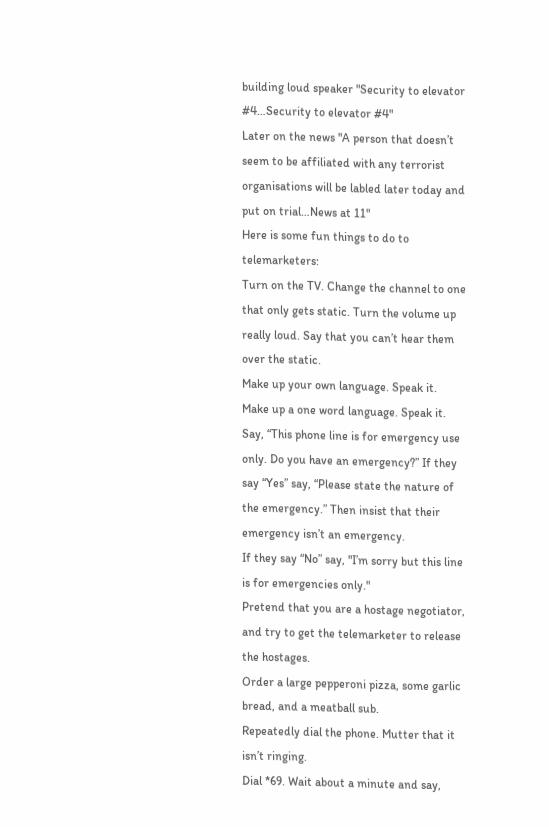building loud speaker "Security to elevator #4…Security to elevator #4"
Later on the news "A person that doesn’t seem to be affiliated with any terrorist organisations will be labled later today and put on trial…News at 11"
Here is some fun things to do to telemarketers:
Turn on the TV. Change the channel to one that only gets static. Turn the volume up really loud. Say that you can’t hear them over the static.
Make up your own language. Speak it.
Make up a one word language. Speak it.
Say, “This phone line is for emergency use only. Do you have an emergency?” If they say “Yes” say, “Please state the nature of the emergency.” Then insist that their emergency isn’t an emergency.
If they say “No” say, "I’m sorry but this line is for emergencies only."
Pretend that you are a hostage negotiator, and try to get the telemarketer to release the hostages.
Order a large pepperoni pizza, some garlic bread, and a meatball sub.
Repeatedly dial the phone. Mutter that it isn’t ringing.
Dial *69. Wait about a minute and say,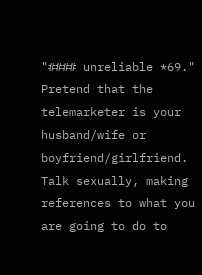"#### unreliable *69."
Pretend that the telemarketer is your husband/wife or boyfriend/girlfriend. Talk sexually, making references to what you are going to do to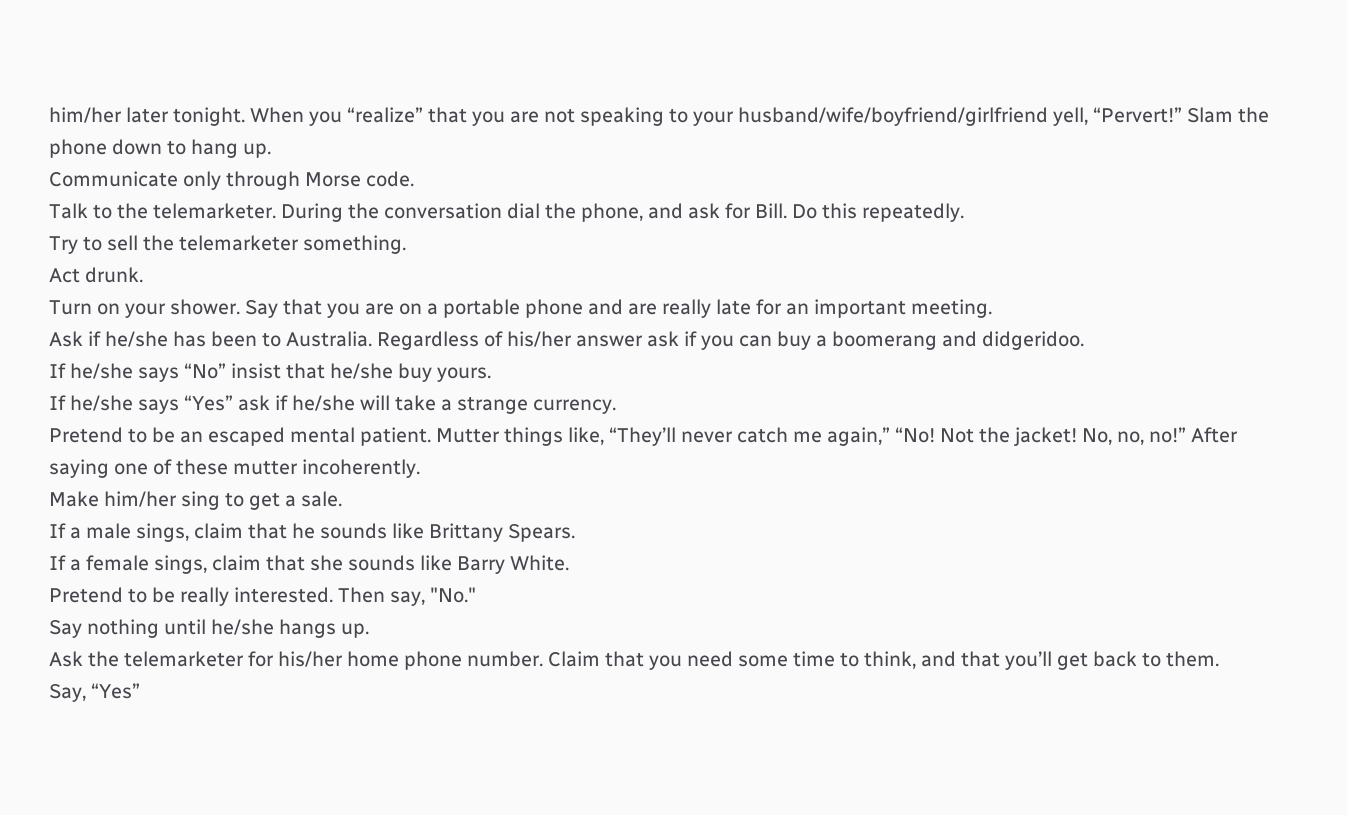him/her later tonight. When you “realize” that you are not speaking to your husband/wife/boyfriend/girlfriend yell, “Pervert!” Slam the phone down to hang up.
Communicate only through Morse code.
Talk to the telemarketer. During the conversation dial the phone, and ask for Bill. Do this repeatedly.
Try to sell the telemarketer something.
Act drunk.
Turn on your shower. Say that you are on a portable phone and are really late for an important meeting.
Ask if he/she has been to Australia. Regardless of his/her answer ask if you can buy a boomerang and didgeridoo.
If he/she says “No” insist that he/she buy yours.
If he/she says “Yes” ask if he/she will take a strange currency.
Pretend to be an escaped mental patient. Mutter things like, “They’ll never catch me again,” “No! Not the jacket! No, no, no!” After saying one of these mutter incoherently.
Make him/her sing to get a sale.
If a male sings, claim that he sounds like Brittany Spears.
If a female sings, claim that she sounds like Barry White.
Pretend to be really interested. Then say, "No."
Say nothing until he/she hangs up.
Ask the telemarketer for his/her home phone number. Claim that you need some time to think, and that you’ll get back to them.
Say, “Yes”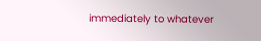immediately to whatever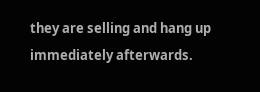they are selling and hang up immediately afterwards.